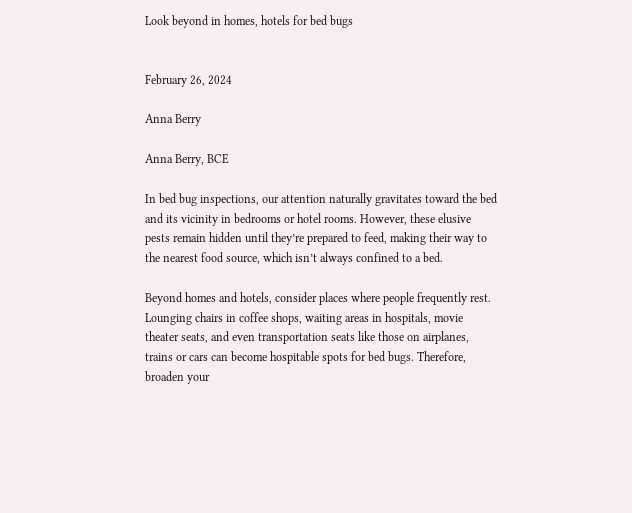Look beyond in homes, hotels for bed bugs


February 26, 2024

Anna Berry

Anna Berry, BCE

In bed bug inspections, our attention naturally gravitates toward the bed and its vicinity in bedrooms or hotel rooms. However, these elusive pests remain hidden until they’re prepared to feed, making their way to the nearest food source, which isn’t always confined to a bed.

Beyond homes and hotels, consider places where people frequently rest. Lounging chairs in coffee shops, waiting areas in hospitals, movie theater seats, and even transportation seats like those on airplanes, trains or cars can become hospitable spots for bed bugs. Therefore, broaden your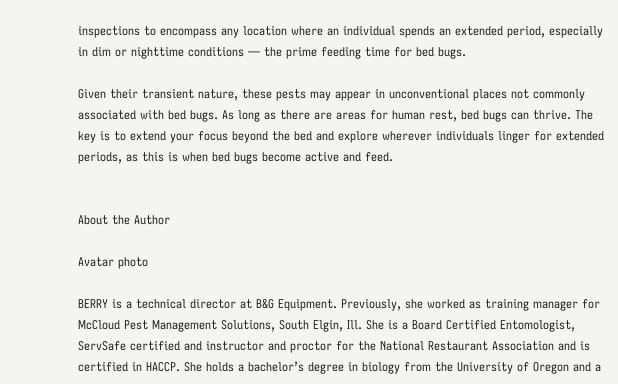inspections to encompass any location where an individual spends an extended period, especially in dim or nighttime conditions — the prime feeding time for bed bugs.

Given their transient nature, these pests may appear in unconventional places not commonly associated with bed bugs. As long as there are areas for human rest, bed bugs can thrive. The key is to extend your focus beyond the bed and explore wherever individuals linger for extended periods, as this is when bed bugs become active and feed.


About the Author

Avatar photo

BERRY is a technical director at B&G Equipment. Previously, she worked as training manager for McCloud Pest Management Solutions, South Elgin, Ill. She is a Board Certified Entomologist, ServSafe certified and instructor and proctor for the National Restaurant Association and is certified in HACCP. She holds a bachelor’s degree in biology from the University of Oregon and a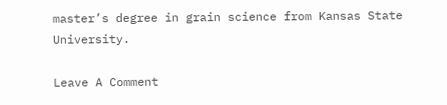master’s degree in grain science from Kansas State University.

Leave A Comment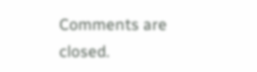Comments are closed.